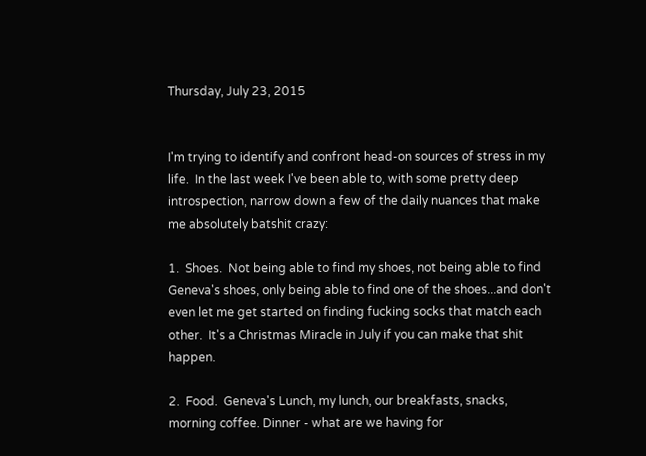Thursday, July 23, 2015


I'm trying to identify and confront head-on sources of stress in my life.  In the last week I've been able to, with some pretty deep introspection, narrow down a few of the daily nuances that make me absolutely batshit crazy:

1.  Shoes.  Not being able to find my shoes, not being able to find Geneva's shoes, only being able to find one of the shoes...and don't even let me get started on finding fucking socks that match each other.  It's a Christmas Miracle in July if you can make that shit happen.

2.  Food.  Geneva's Lunch, my lunch, our breakfasts, snacks, morning coffee. Dinner - what are we having for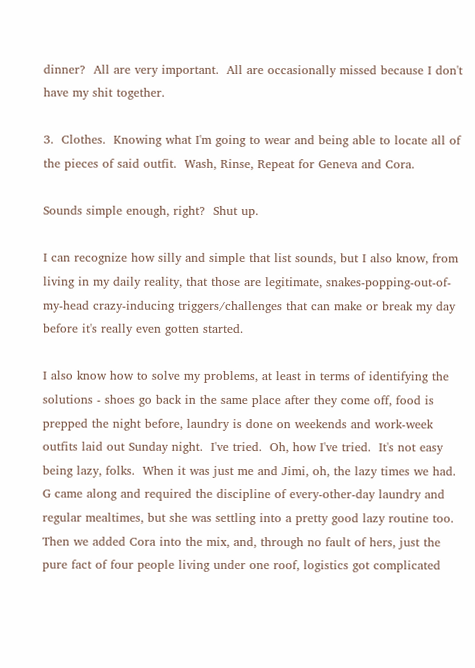dinner?  All are very important.  All are occasionally missed because I don't have my shit together.

3.  Clothes.  Knowing what I'm going to wear and being able to locate all of the pieces of said outfit.  Wash, Rinse, Repeat for Geneva and Cora.

Sounds simple enough, right?  Shut up.

I can recognize how silly and simple that list sounds, but I also know, from living in my daily reality, that those are legitimate, snakes-popping-out-of-my-head crazy-inducing triggers/challenges that can make or break my day before it's really even gotten started.

I also know how to solve my problems, at least in terms of identifying the solutions - shoes go back in the same place after they come off, food is prepped the night before, laundry is done on weekends and work-week outfits laid out Sunday night.  I've tried.  Oh, how I've tried.  It's not easy being lazy, folks.  When it was just me and Jimi, oh, the lazy times we had.  G came along and required the discipline of every-other-day laundry and regular mealtimes, but she was settling into a pretty good lazy routine too.  Then we added Cora into the mix, and, through no fault of hers, just the pure fact of four people living under one roof, logistics got complicated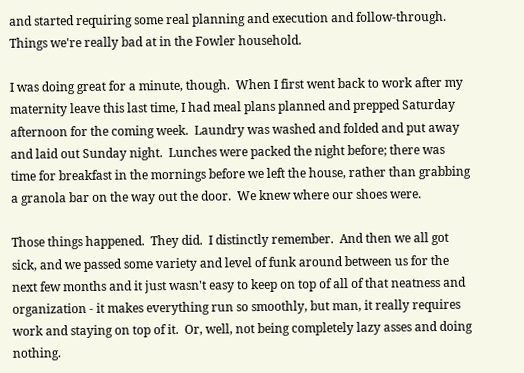and started requiring some real planning and execution and follow-through.  Things we're really bad at in the Fowler household.

I was doing great for a minute, though.  When I first went back to work after my maternity leave this last time, I had meal plans planned and prepped Saturday afternoon for the coming week.  Laundry was washed and folded and put away and laid out Sunday night.  Lunches were packed the night before; there was time for breakfast in the mornings before we left the house, rather than grabbing a granola bar on the way out the door.  We knew where our shoes were.

Those things happened.  They did.  I distinctly remember.  And then we all got sick, and we passed some variety and level of funk around between us for the next few months and it just wasn't easy to keep on top of all of that neatness and organization - it makes everything run so smoothly, but man, it really requires work and staying on top of it.  Or, well, not being completely lazy asses and doing nothing.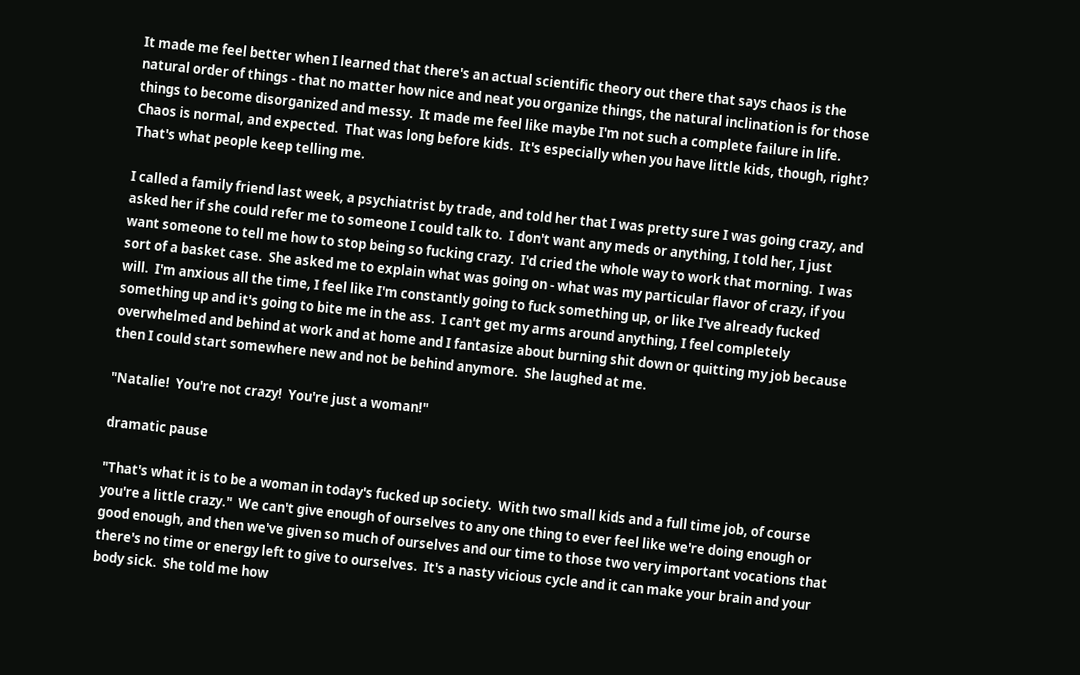It made me feel better when I learned that there's an actual scientific theory out there that says chaos is the natural order of things - that no matter how nice and neat you organize things, the natural inclination is for those things to become disorganized and messy.  It made me feel like maybe I'm not such a complete failure in life.  Chaos is normal, and expected.  That was long before kids.  It's especially when you have little kids, though, right?  That's what people keep telling me.

I called a family friend last week, a psychiatrist by trade, and told her that I was pretty sure I was going crazy, and asked her if she could refer me to someone I could talk to.  I don't want any meds or anything, I told her, I just want someone to tell me how to stop being so fucking crazy.  I'd cried the whole way to work that morning.  I was sort of a basket case.  She asked me to explain what was going on - what was my particular flavor of crazy, if you will.  I'm anxious all the time, I feel like I'm constantly going to fuck something up, or like I've already fucked something up and it's going to bite me in the ass.  I can't get my arms around anything, I feel completely overwhelmed and behind at work and at home and I fantasize about burning shit down or quitting my job because then I could start somewhere new and not be behind anymore.  She laughed at me.

"Natalie!  You're not crazy!  You're just a woman!"

dramatic pause

"That's what it is to be a woman in today's fucked up society.  With two small kids and a full time job, of course you're a little crazy."  We can't give enough of ourselves to any one thing to ever feel like we're doing enough or good enough, and then we've given so much of ourselves and our time to those two very important vocations that there's no time or energy left to give to ourselves.  It's a nasty vicious cycle and it can make your brain and your body sick.  She told me how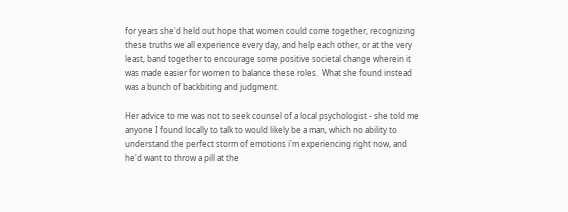for years she'd held out hope that women could come together, recognizing these truths we all experience every day, and help each other, or at the very least, band together to encourage some positive societal change wherein it was made easier for women to balance these roles.  What she found instead was a bunch of backbiting and judgment.

Her advice to me was not to seek counsel of a local psychologist - she told me anyone I found locally to talk to would likely be a man, which no ability to understand the perfect storm of emotions i'm experiencing right now, and he'd want to throw a pill at the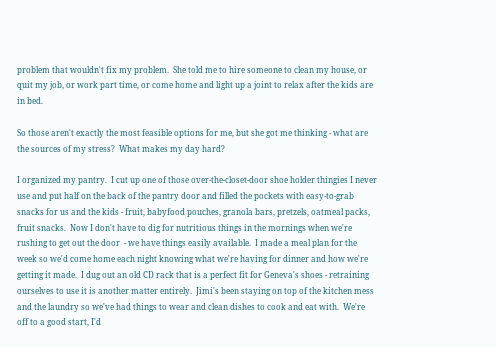problem that wouldn't fix my problem.  She told me to hire someone to clean my house, or quit my job, or work part time, or come home and light up a joint to relax after the kids are in bed.

So those aren't exactly the most feasible options for me, but she got me thinking - what are the sources of my stress?  What makes my day hard?

I organized my pantry.  I cut up one of those over-the-closet-door shoe holder thingies I never use and put half on the back of the pantry door and filled the pockets with easy-to-grab snacks for us and the kids - fruit, babyfood pouches, granola bars, pretzels, oatmeal packs, fruit snacks.  Now I don't have to dig for nutritious things in the mornings when we're rushing to get out the door  - we have things easily available.  I made a meal plan for the week so we'd come home each night knowing what we're having for dinner and how we're getting it made.  I dug out an old CD rack that is a perfect fit for Geneva's shoes - retraining ourselves to use it is another matter entirely.  Jimi's been staying on top of the kitchen mess and the laundry so we've had things to wear and clean dishes to cook and eat with.  We're off to a good start, I'd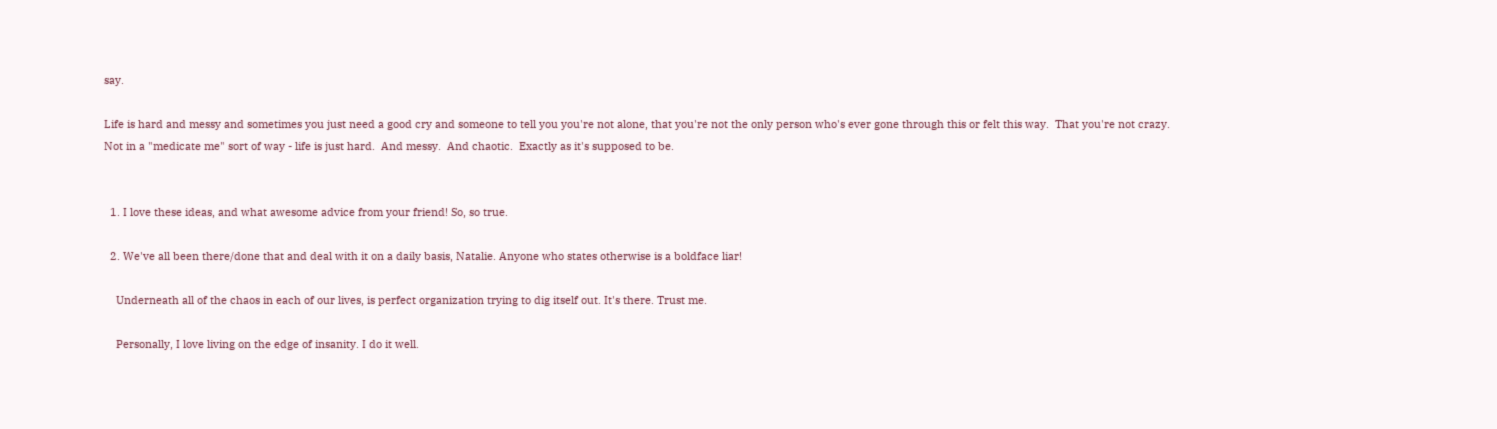say.

Life is hard and messy and sometimes you just need a good cry and someone to tell you you're not alone, that you're not the only person who's ever gone through this or felt this way.  That you're not crazy.  Not in a "medicate me" sort of way - life is just hard.  And messy.  And chaotic.  Exactly as it's supposed to be.


  1. I love these ideas, and what awesome advice from your friend! So, so true.

  2. We've all been there/done that and deal with it on a daily basis, Natalie. Anyone who states otherwise is a boldface liar!

    Underneath all of the chaos in each of our lives, is perfect organization trying to dig itself out. It's there. Trust me.

    Personally, I love living on the edge of insanity. I do it well.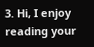3. Hi, I enjoy reading your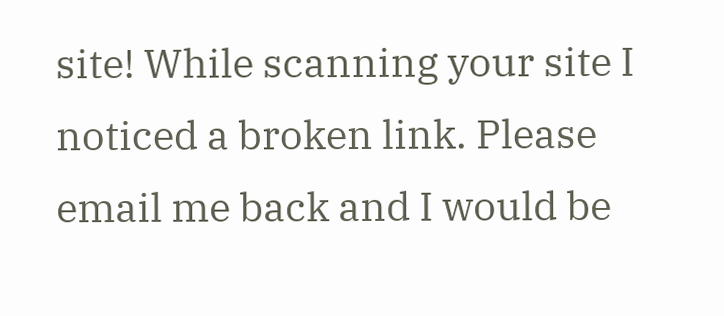site! While scanning your site I noticed a broken link. Please email me back and I would be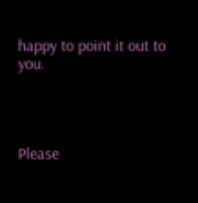happy to point it out to you.




Please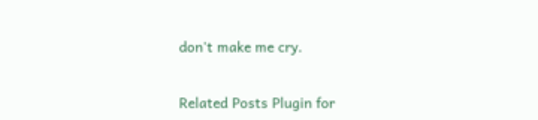don't make me cry.


Related Posts Plugin for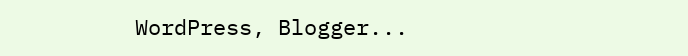WordPress, Blogger...